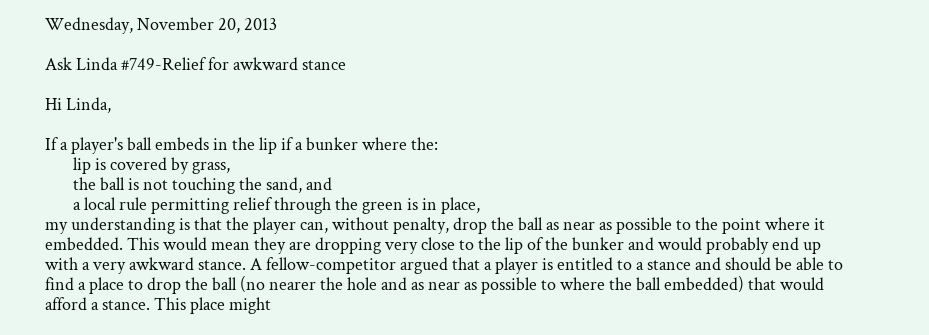Wednesday, November 20, 2013

Ask Linda #749-Relief for awkward stance

Hi Linda,

If a player's ball embeds in the lip if a bunker where the:
       lip is covered by grass,
       the ball is not touching the sand, and
       a local rule permitting relief through the green is in place,
my understanding is that the player can, without penalty, drop the ball as near as possible to the point where it embedded. This would mean they are dropping very close to the lip of the bunker and would probably end up with a very awkward stance. A fellow-competitor argued that a player is entitled to a stance and should be able to find a place to drop the ball (no nearer the hole and as near as possible to where the ball embedded) that would afford a stance. This place might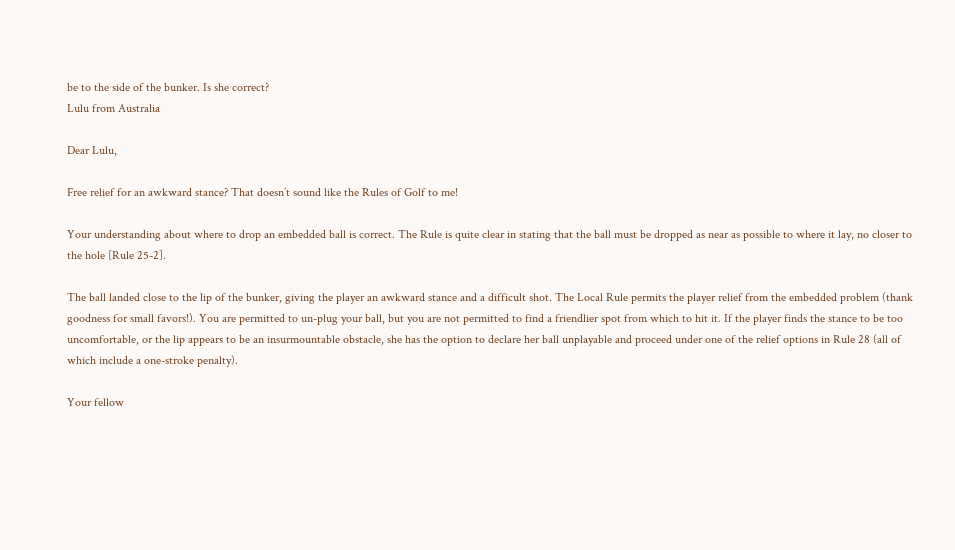be to the side of the bunker. Is she correct?
Lulu from Australia

Dear Lulu,

Free relief for an awkward stance? That doesn’t sound like the Rules of Golf to me!

Your understanding about where to drop an embedded ball is correct. The Rule is quite clear in stating that the ball must be dropped as near as possible to where it lay, no closer to the hole [Rule 25-2].

The ball landed close to the lip of the bunker, giving the player an awkward stance and a difficult shot. The Local Rule permits the player relief from the embedded problem (thank goodness for small favors!). You are permitted to un-plug your ball, but you are not permitted to find a friendlier spot from which to hit it. If the player finds the stance to be too uncomfortable, or the lip appears to be an insurmountable obstacle, she has the option to declare her ball unplayable and proceed under one of the relief options in Rule 28 (all of which include a one-stroke penalty).

Your fellow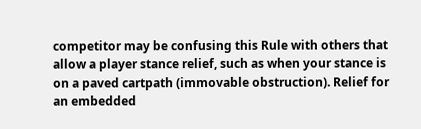competitor may be confusing this Rule with others that allow a player stance relief, such as when your stance is on a paved cartpath (immovable obstruction). Relief for an embedded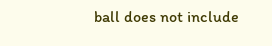ball does not include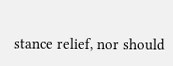stance relief, nor should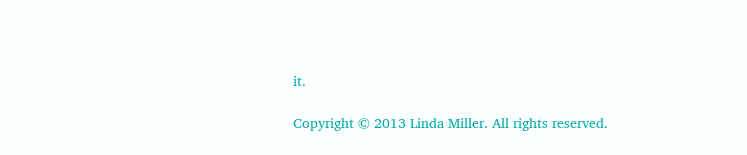it.

Copyright © 2013 Linda Miller. All rights reserved.